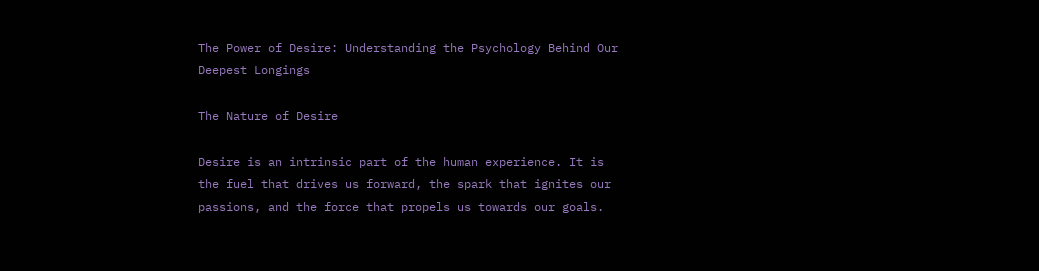The Power of Desire: Understanding the Psychology Behind Our Deepest Longings

The Nature of Desire

Desire is an intrinsic part of the human experience. It is the fuel that drives us forward, the spark that ignites our passions, and the force that propels us towards our goals.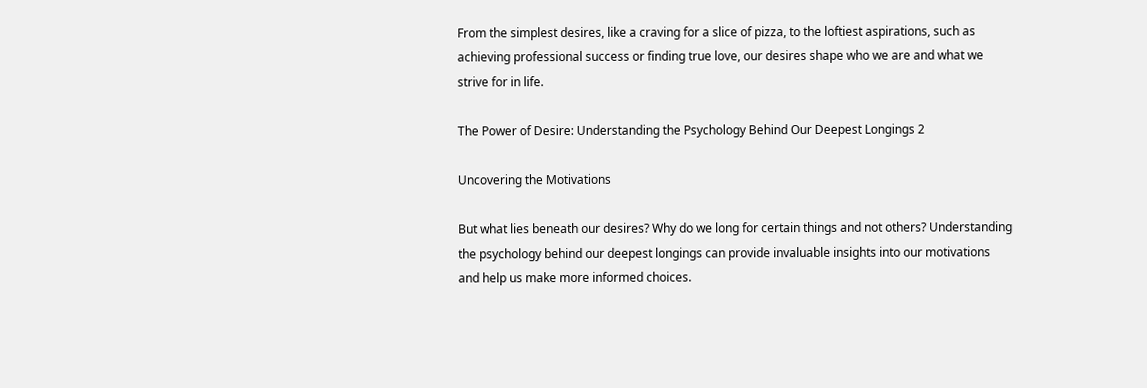From the simplest desires, like a craving for a slice of pizza, to the loftiest aspirations, such as achieving professional success or finding true love, our desires shape who we are and what we strive for in life.

The Power of Desire: Understanding the Psychology Behind Our Deepest Longings 2

Uncovering the Motivations

But what lies beneath our desires? Why do we long for certain things and not others? Understanding the psychology behind our deepest longings can provide invaluable insights into our motivations and help us make more informed choices.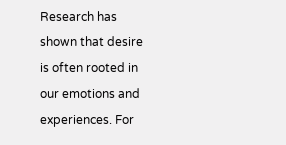Research has shown that desire is often rooted in our emotions and experiences. For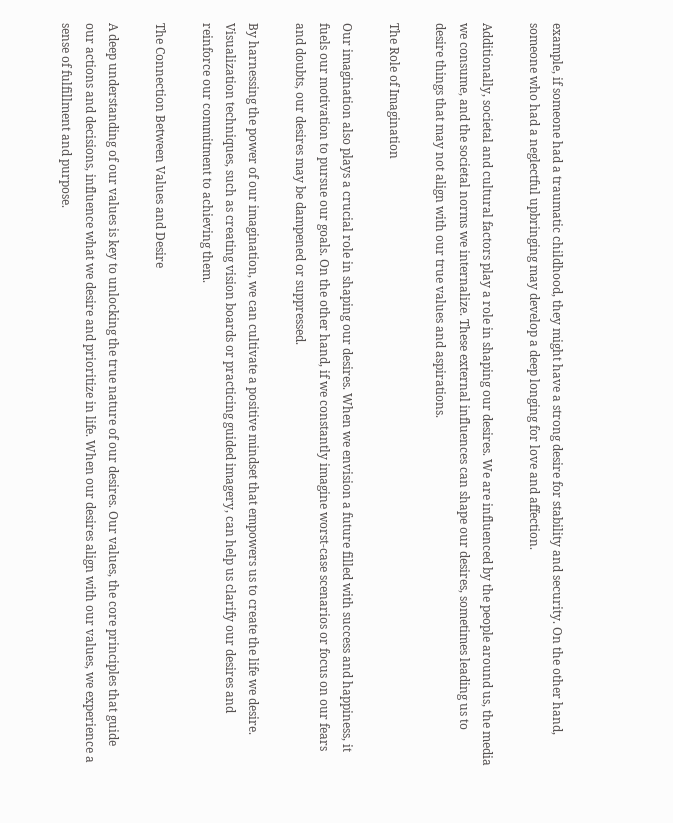example, if someone had a traumatic childhood, they might have a strong desire for stability and security. On the other hand, someone who had a neglectful upbringing may develop a deep longing for love and affection.

Additionally, societal and cultural factors play a role in shaping our desires. We are influenced by the people around us, the media we consume, and the societal norms we internalize. These external influences can shape our desires, sometimes leading us to desire things that may not align with our true values and aspirations.

The Role of Imagination

Our imagination also plays a crucial role in shaping our desires. When we envision a future filled with success and happiness, it fuels our motivation to pursue our goals. On the other hand, if we constantly imagine worst-case scenarios or focus on our fears and doubts, our desires may be dampened or suppressed.

By harnessing the power of our imagination, we can cultivate a positive mindset that empowers us to create the life we desire. Visualization techniques, such as creating vision boards or practicing guided imagery, can help us clarify our desires and reinforce our commitment to achieving them.

The Connection Between Values and Desire

A deep understanding of our values is key to unlocking the true nature of our desires. Our values, the core principles that guide our actions and decisions, influence what we desire and prioritize in life. When our desires align with our values, we experience a sense of fulfillment and purpose.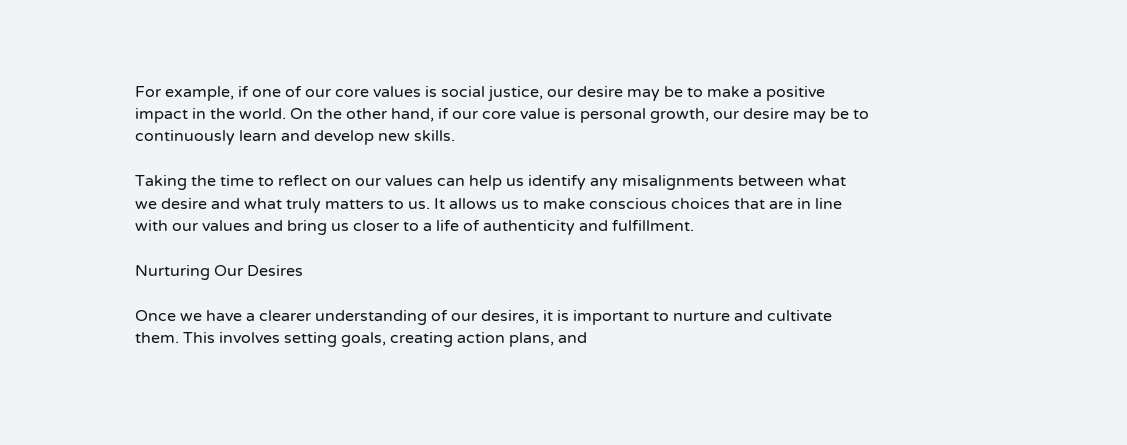For example, if one of our core values is social justice, our desire may be to make a positive impact in the world. On the other hand, if our core value is personal growth, our desire may be to continuously learn and develop new skills.

Taking the time to reflect on our values can help us identify any misalignments between what we desire and what truly matters to us. It allows us to make conscious choices that are in line with our values and bring us closer to a life of authenticity and fulfillment.

Nurturing Our Desires

Once we have a clearer understanding of our desires, it is important to nurture and cultivate them. This involves setting goals, creating action plans, and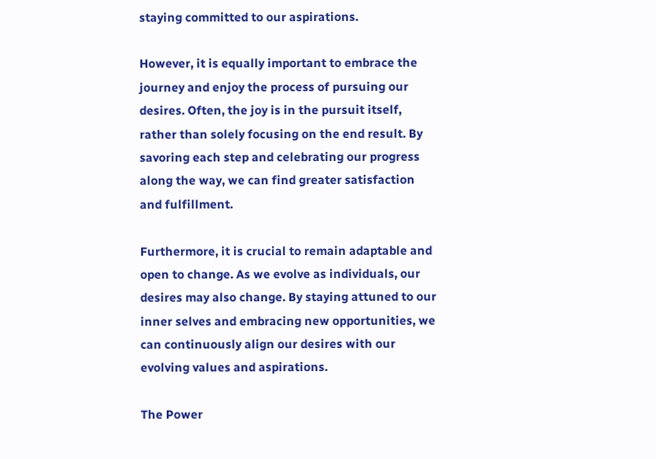staying committed to our aspirations.

However, it is equally important to embrace the journey and enjoy the process of pursuing our desires. Often, the joy is in the pursuit itself, rather than solely focusing on the end result. By savoring each step and celebrating our progress along the way, we can find greater satisfaction and fulfillment.

Furthermore, it is crucial to remain adaptable and open to change. As we evolve as individuals, our desires may also change. By staying attuned to our inner selves and embracing new opportunities, we can continuously align our desires with our evolving values and aspirations.

The Power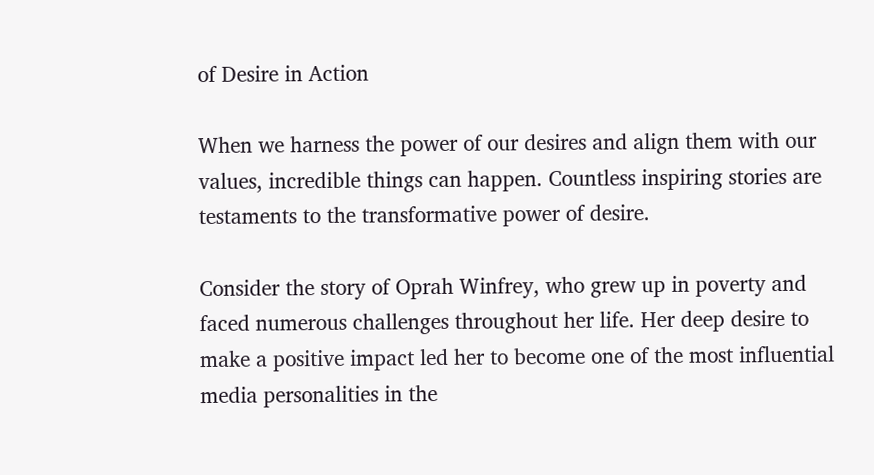of Desire in Action

When we harness the power of our desires and align them with our values, incredible things can happen. Countless inspiring stories are testaments to the transformative power of desire.

Consider the story of Oprah Winfrey, who grew up in poverty and faced numerous challenges throughout her life. Her deep desire to make a positive impact led her to become one of the most influential media personalities in the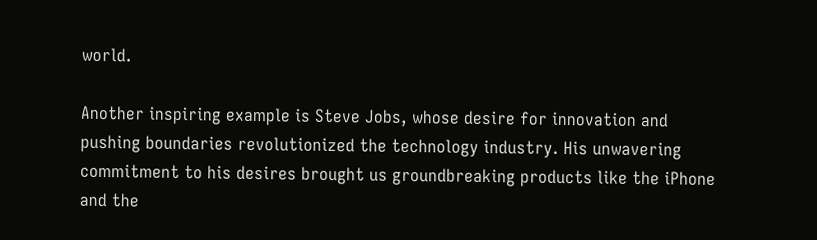world.

Another inspiring example is Steve Jobs, whose desire for innovation and pushing boundaries revolutionized the technology industry. His unwavering commitment to his desires brought us groundbreaking products like the iPhone and the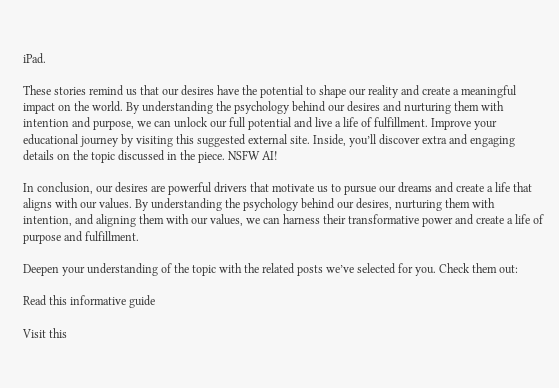iPad.

These stories remind us that our desires have the potential to shape our reality and create a meaningful impact on the world. By understanding the psychology behind our desires and nurturing them with intention and purpose, we can unlock our full potential and live a life of fulfillment. Improve your educational journey by visiting this suggested external site. Inside, you’ll discover extra and engaging details on the topic discussed in the piece. NSFW AI!

In conclusion, our desires are powerful drivers that motivate us to pursue our dreams and create a life that aligns with our values. By understanding the psychology behind our desires, nurturing them with intention, and aligning them with our values, we can harness their transformative power and create a life of purpose and fulfillment.

Deepen your understanding of the topic with the related posts we’ve selected for you. Check them out:

Read this informative guide

Visit this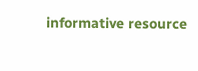informative resource